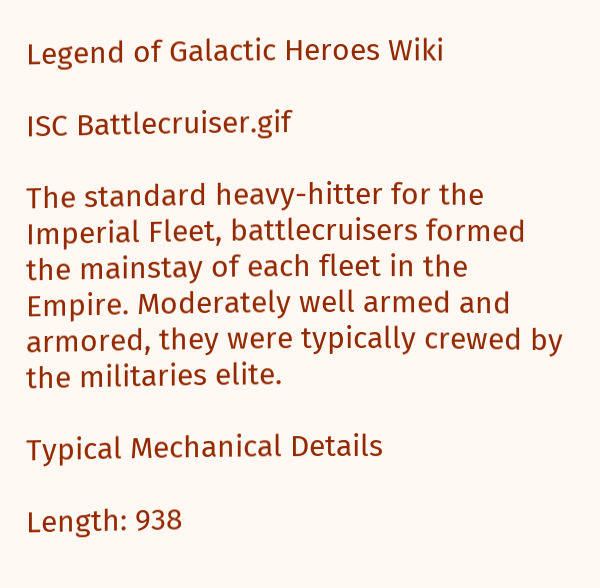Legend of Galactic Heroes Wiki

ISC Battlecruiser.gif

The standard heavy-hitter for the Imperial Fleet, battlecruisers formed the mainstay of each fleet in the Empire. Moderately well armed and armored, they were typically crewed by the militaries elite.

Typical Mechanical Details

Length: 938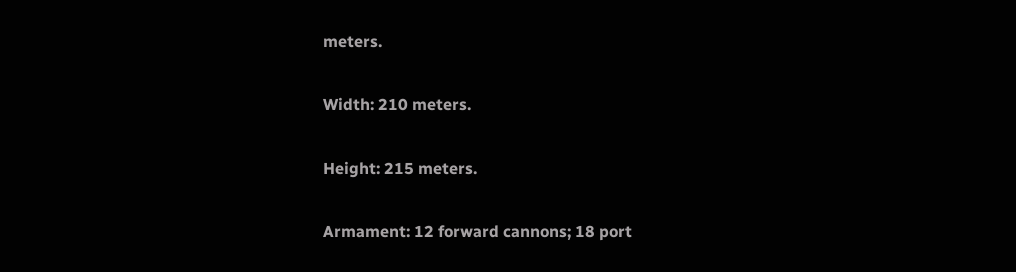meters.

Width: 210 meters.

Height: 215 meters.

Armament: 12 forward cannons; 18 port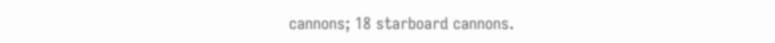cannons; 18 starboard cannons.